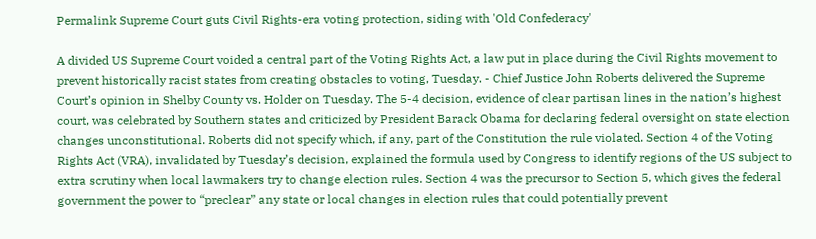Permalink Supreme Court guts Civil Rights-era voting protection, siding with 'Old Confederacy'

A divided US Supreme Court voided a central part of the Voting Rights Act, a law put in place during the Civil Rights movement to prevent historically racist states from creating obstacles to voting, Tuesday. - Chief Justice John Roberts delivered the Supreme Court’s opinion in Shelby County vs. Holder on Tuesday. The 5-4 decision, evidence of clear partisan lines in the nation’s highest court, was celebrated by Southern states and criticized by President Barack Obama for declaring federal oversight on state election changes unconstitutional. Roberts did not specify which, if any, part of the Constitution the rule violated. Section 4 of the Voting Rights Act (VRA), invalidated by Tuesday’s decision, explained the formula used by Congress to identify regions of the US subject to extra scrutiny when local lawmakers try to change election rules. Section 4 was the precursor to Section 5, which gives the federal government the power to “preclear” any state or local changes in election rules that could potentially prevent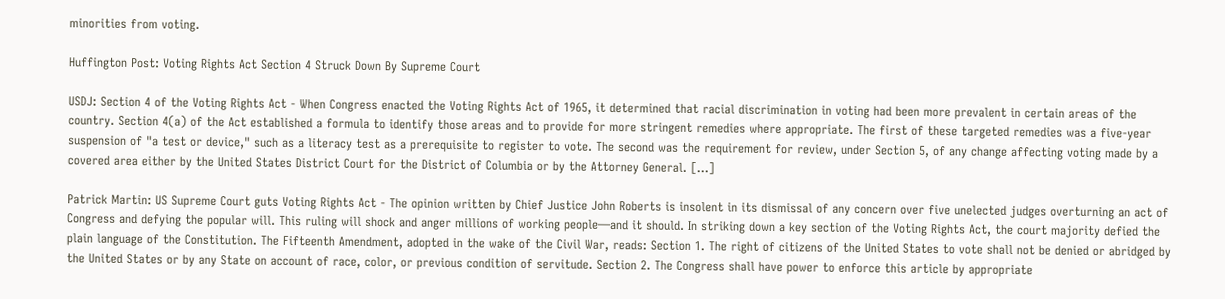minorities from voting.

Huffington Post: Voting Rights Act Section 4 Struck Down By Supreme Court

USDJ: Section 4 of the Voting Rights Act - When Congress enacted the Voting Rights Act of 1965, it determined that racial discrimination in voting had been more prevalent in certain areas of the country. Section 4(a) of the Act established a formula to identify those areas and to provide for more stringent remedies where appropriate. The first of these targeted remedies was a five-year suspension of "a test or device," such as a literacy test as a prerequisite to register to vote. The second was the requirement for review, under Section 5, of any change affecting voting made by a covered area either by the United States District Court for the District of Columbia or by the Attorney General. [...]

Patrick Martin: US Supreme Court guts Voting Rights Act - The opinion written by Chief Justice John Roberts is insolent in its dismissal of any concern over five unelected judges overturning an act of Congress and defying the popular will. This ruling will shock and anger millions of working people—and it should. In striking down a key section of the Voting Rights Act, the court majority defied the plain language of the Constitution. The Fifteenth Amendment, adopted in the wake of the Civil War, reads: Section 1. The right of citizens of the United States to vote shall not be denied or abridged by the United States or by any State on account of race, color, or previous condition of servitude. Section 2. The Congress shall have power to enforce this article by appropriate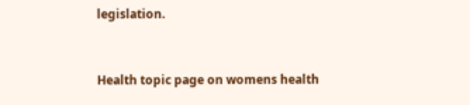legislation.


Health topic page on womens health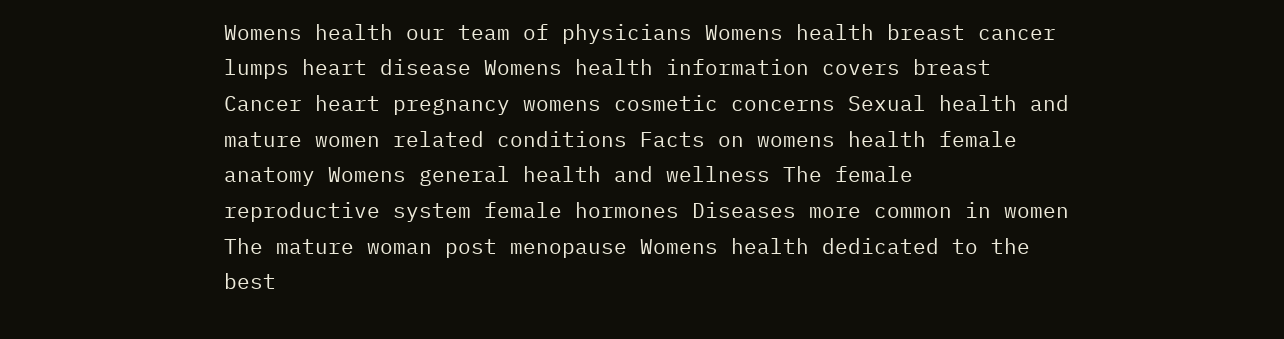Womens health our team of physicians Womens health breast cancer lumps heart disease Womens health information covers breast Cancer heart pregnancy womens cosmetic concerns Sexual health and mature women related conditions Facts on womens health female anatomy Womens general health and wellness The female reproductive system female hormones Diseases more common in women The mature woman post menopause Womens health dedicated to the best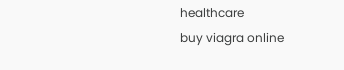healthcare
buy viagra online